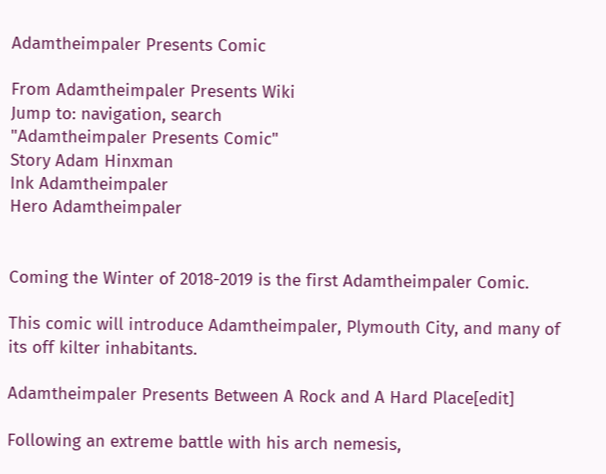Adamtheimpaler Presents Comic

From Adamtheimpaler Presents Wiki
Jump to: navigation, search
"Adamtheimpaler Presents Comic"
Story Adam Hinxman
Ink Adamtheimpaler
Hero Adamtheimpaler


Coming the Winter of 2018-2019 is the first Adamtheimpaler Comic.

This comic will introduce Adamtheimpaler, Plymouth City, and many of its off kilter inhabitants.

Adamtheimpaler Presents Between A Rock and A Hard Place[edit]

Following an extreme battle with his arch nemesis,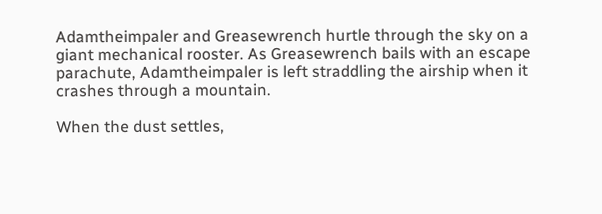Adamtheimpaler and Greasewrench hurtle through the sky on a giant mechanical rooster. As Greasewrench bails with an escape parachute, Adamtheimpaler is left straddling the airship when it crashes through a mountain.

When the dust settles,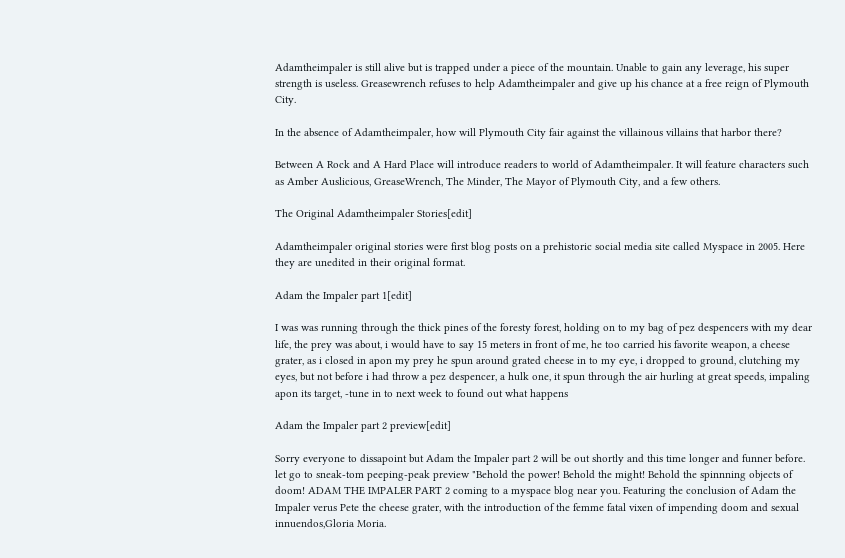Adamtheimpaler is still alive but is trapped under a piece of the mountain. Unable to gain any leverage, his super strength is useless. Greasewrench refuses to help Adamtheimpaler and give up his chance at a free reign of Plymouth City.

In the absence of Adamtheimpaler, how will Plymouth City fair against the villainous villains that harbor there?

Between A Rock and A Hard Place will introduce readers to world of Adamtheimpaler. It will feature characters such as Amber Auslicious, GreaseWrench, The Minder, The Mayor of Plymouth City, and a few others.

The Original Adamtheimpaler Stories[edit]

Adamtheimpaler original stories were first blog posts on a prehistoric social media site called Myspace in 2005. Here they are unedited in their original format.

Adam the Impaler part 1[edit]

I was was running through the thick pines of the foresty forest, holding on to my bag of pez despencers with my dear life, the prey was about, i would have to say 15 meters in front of me, he too carried his favorite weapon, a cheese grater, as i closed in apon my prey he spun around grated cheese in to my eye, i dropped to ground, clutching my eyes, but not before i had throw a pez despencer, a hulk one, it spun through the air hurling at great speeds, impaling apon its target, -tune in to next week to found out what happens

Adam the Impaler part 2 preview[edit]

Sorry everyone to dissapoint but Adam the Impaler part 2 will be out shortly and this time longer and funner before. let go to sneak-tom peeping-peak preview "Behold the power! Behold the might! Behold the spinnning objects of doom! ADAM THE IMPALER PART 2 coming to a myspace blog near you. Featuring the conclusion of Adam the Impaler verus Pete the cheese grater, with the introduction of the femme fatal vixen of impending doom and sexual innuendos,Gloria Moria.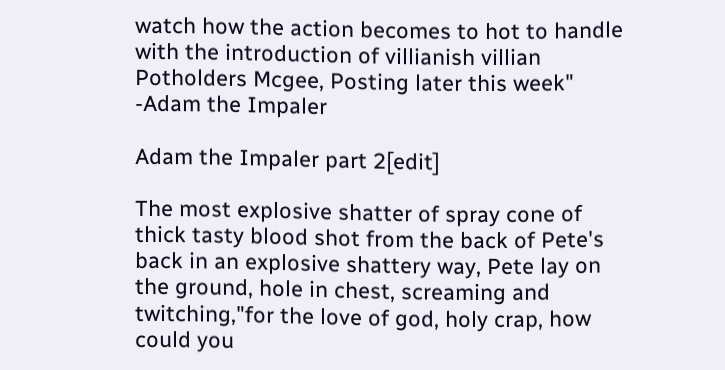watch how the action becomes to hot to handle with the introduction of villianish villian Potholders Mcgee, Posting later this week" -Adam the Impaler

Adam the Impaler part 2[edit]

The most explosive shatter of spray cone of thick tasty blood shot from the back of Pete's back in an explosive shattery way, Pete lay on the ground, hole in chest, screaming and twitching,"for the love of god, holy crap, how could you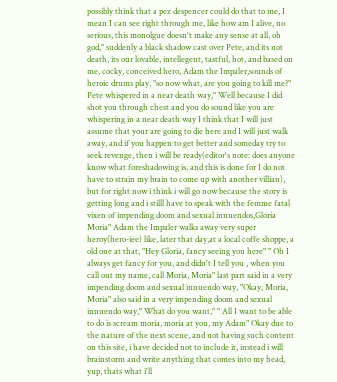possibly think that a pez despencer could do that to me, I mean I can see right through me, like how am I alive, no serious, this monolgue doesn't make any sense at all, oh god," suddenly a black shadow cast over Pete, and its not death, its our lovable, intellegent, tastful, hot, and based on me, cocky, conceived hero, Adam the Impaler,sounds of heroic drums play, "so now what, are you going to kill me?" Pete whispered in a near death way," Well because I did shot you through chest and you do sound like you are whispering in a near death way I think that I will just assume that your are going to die here and I will just walk away, and if you happen to get better and someday try to seek revenge, then i will be ready(editor's note: does anyone know what foreshadowing is, and this is done for I do not have to strain my brain to come up with another villian), but for right now i think i will go now because the story is getting long and i stilll have to speak with the femme fatal vixen of impending doom and sexual innuendos,Gloria Moria" Adam the Impaler walks away very super heroy(hero-iee) like, later that day,at a local coffe shoppe, a old one at that, "Hey Gloria, fancy seeing you here" " Oh I always get fancy for you, and didn't I tell you , when you call out my name, call Moria, Moria" last part said in a very impending doom and sexual innuendo way, "Okay, Moria, Moria" also said in a very impending doom and sexual innuendo way," What do you want," " All I want to be able to do is scream moria, moria at you, my Adam" Okay due to the nature of the next scene, and not having such content on this site, i have decided not to include it, instead i will brainstorm and write anything that comes into my head, yup, thats what i'll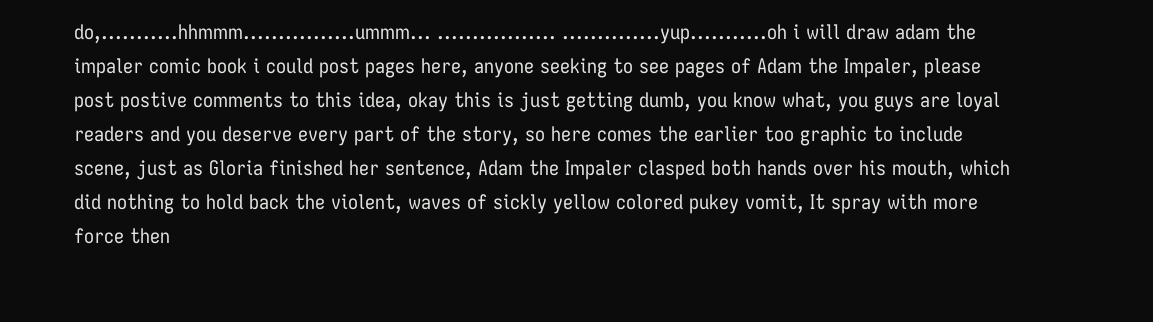do,...........hhmmm................ummm... ................. ..............yup...........oh i will draw adam the impaler comic book i could post pages here, anyone seeking to see pages of Adam the Impaler, please post postive comments to this idea, okay this is just getting dumb, you know what, you guys are loyal readers and you deserve every part of the story, so here comes the earlier too graphic to include scene, just as Gloria finished her sentence, Adam the Impaler clasped both hands over his mouth, which did nothing to hold back the violent, waves of sickly yellow colored pukey vomit, It spray with more force then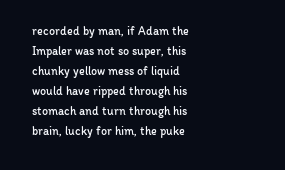recorded by man, if Adam the Impaler was not so super, this chunky yellow mess of liquid would have ripped through his stomach and turn through his brain, lucky for him, the puke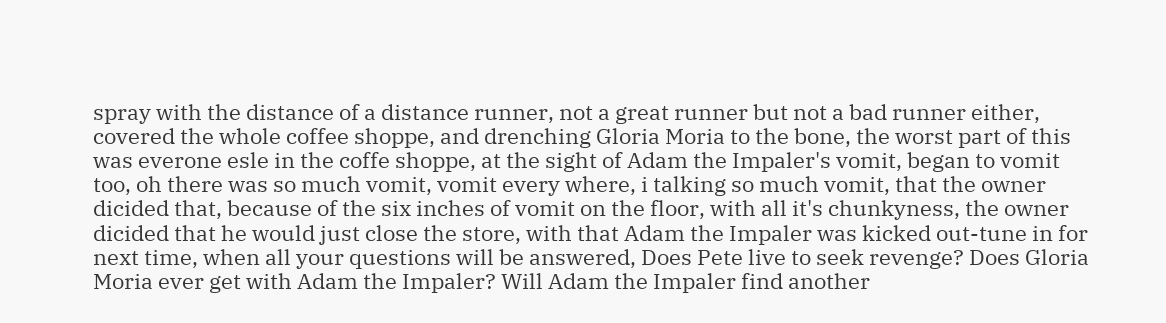spray with the distance of a distance runner, not a great runner but not a bad runner either, covered the whole coffee shoppe, and drenching Gloria Moria to the bone, the worst part of this was everone esle in the coffe shoppe, at the sight of Adam the Impaler's vomit, began to vomit too, oh there was so much vomit, vomit every where, i talking so much vomit, that the owner dicided that, because of the six inches of vomit on the floor, with all it's chunkyness, the owner dicided that he would just close the store, with that Adam the Impaler was kicked out-tune in for next time, when all your questions will be answered, Does Pete live to seek revenge? Does Gloria Moria ever get with Adam the Impaler? Will Adam the Impaler find another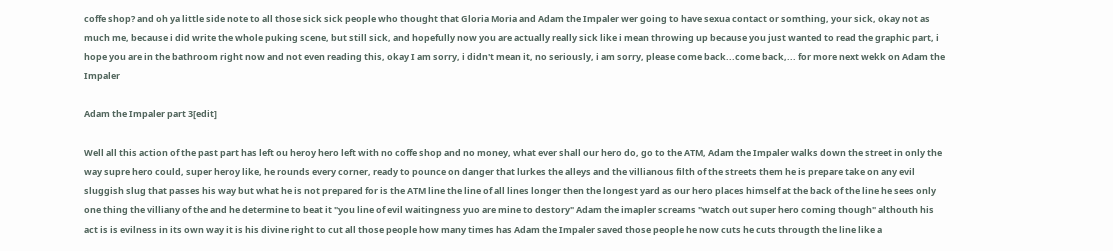coffe shop? and oh ya little side note to all those sick sick people who thought that Gloria Moria and Adam the Impaler wer going to have sexua contact or somthing, your sick, okay not as much me, because i did write the whole puking scene, but still sick, and hopefully now you are actually really sick like i mean throwing up because you just wanted to read the graphic part, i hope you are in the bathroom right now and not even reading this, okay I am sorry, i didn't mean it, no seriously, i am sorry, please come back...come back,... for more next wekk on Adam the Impaler

Adam the Impaler part 3[edit]

Well all this action of the past part has left ou heroy hero left with no coffe shop and no money, what ever shall our hero do, go to the ATM, Adam the Impaler walks down the street in only the way supre hero could, super heroy like, he rounds every corner, ready to pounce on danger that lurkes the alleys and the villianous filth of the streets them he is prepare take on any evil sluggish slug that passes his way but what he is not prepared for is the ATM line the line of all lines longer then the longest yard as our hero places himself at the back of the line he sees only one thing the villiany of the and he determine to beat it "you line of evil waitingness yuo are mine to destory" Adam the imapler screams "watch out super hero coming though" althouth his act is is evilness in its own way it is his divine right to cut all those people how many times has Adam the Impaler saved those people he now cuts he cuts througth the line like a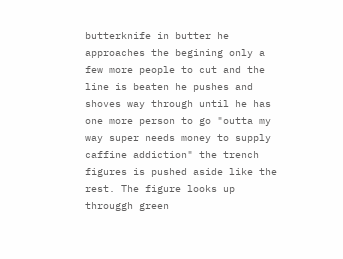butterknife in butter he approaches the begining only a few more people to cut and the line is beaten he pushes and shoves way through until he has one more person to go "outta my way super needs money to supply caffine addiction" the trench figures is pushed aside like the rest. The figure looks up througgh green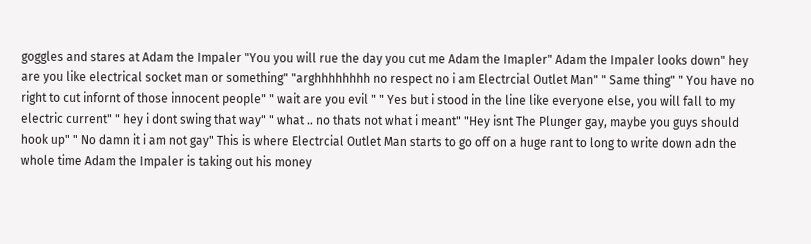goggles and stares at Adam the Impaler "You you will rue the day you cut me Adam the Imapler" Adam the Impaler looks down" hey are you like electrical socket man or something" "arghhhhhhhh no respect no i am Electrcial Outlet Man" " Same thing" " You have no right to cut infornt of those innocent people" " wait are you evil " " Yes but i stood in the line like everyone else, you will fall to my electric current" " hey i dont swing that way" " what .. no thats not what i meant" "Hey isnt The Plunger gay, maybe you guys should hook up" " No damn it i am not gay" This is where Electrcial Outlet Man starts to go off on a huge rant to long to write down adn the whole time Adam the Impaler is taking out his money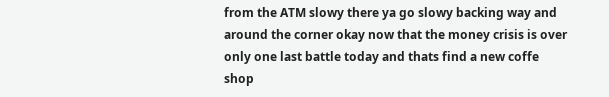from the ATM slowy there ya go slowy backing way and around the corner okay now that the money crisis is over only one last battle today and thats find a new coffe shop